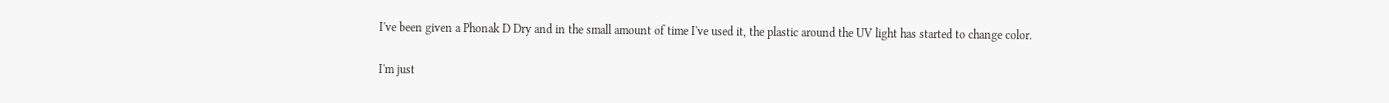I've been given a Phonak D Dry and in the small amount of time I've used it, the plastic around the UV light has started to change color.

I'm just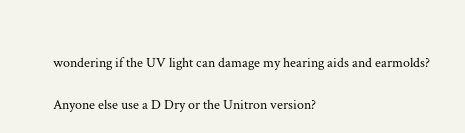wondering if the UV light can damage my hearing aids and earmolds?

Anyone else use a D Dry or the Unitron version?